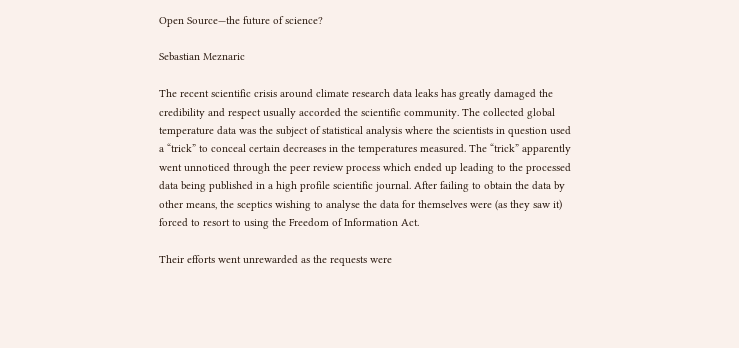Open Source—the future of science?

Sebastian Meznaric

The recent scientific crisis around climate research data leaks has greatly damaged the credibility and respect usually accorded the scientific community. The collected global temperature data was the subject of statistical analysis where the scientists in question used a “trick” to conceal certain decreases in the temperatures measured. The “trick” apparently went unnoticed through the peer review process which ended up leading to the processed data being published in a high profile scientific journal. After failing to obtain the data by other means, the sceptics wishing to analyse the data for themselves were (as they saw it)  forced to resort to using the Freedom of Information Act.

Their efforts went unrewarded as the requests were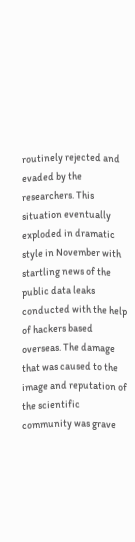routinely rejected and evaded by the researchers. This situation eventually exploded in dramatic style in November with startling news of the public data leaks conducted with the help of hackers based overseas. The damage that was caused to the image and reputation of the scientific community was grave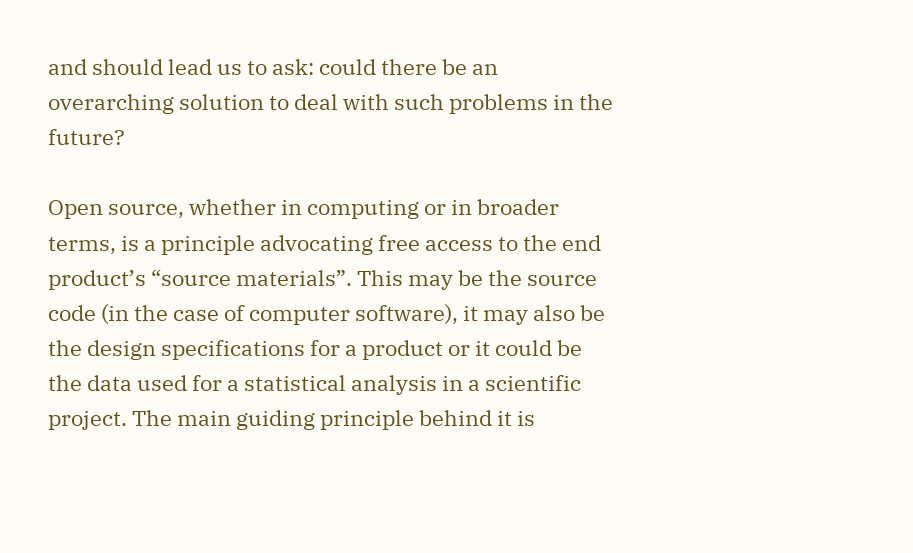and should lead us to ask: could there be an overarching solution to deal with such problems in the future?

Open source, whether in computing or in broader terms, is a principle advocating free access to the end product’s “source materials”. This may be the source code (in the case of computer software), it may also be the design specifications for a product or it could be the data used for a statistical analysis in a scientific project. The main guiding principle behind it is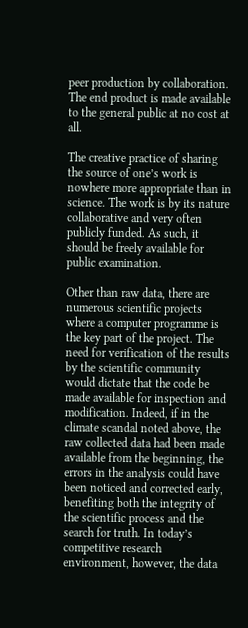peer production by collaboration. The end product is made available to the general public at no cost at all.

The creative practice of sharing the source of one’s work is nowhere more appropriate than in science. The work is by its nature collaborative and very often publicly funded. As such, it should be freely available for public examination.

Other than raw data, there are numerous scientific projects where a computer programme is the key part of the project. The need for verification of the results by the scientific community would dictate that the code be made available for inspection and modification. Indeed, if in the climate scandal noted above, the raw collected data had been made available from the beginning, the errors in the analysis could have been noticed and corrected early, benefiting both the integrity of the scientific process and the search for truth. In today’s competitive research environment, however, the data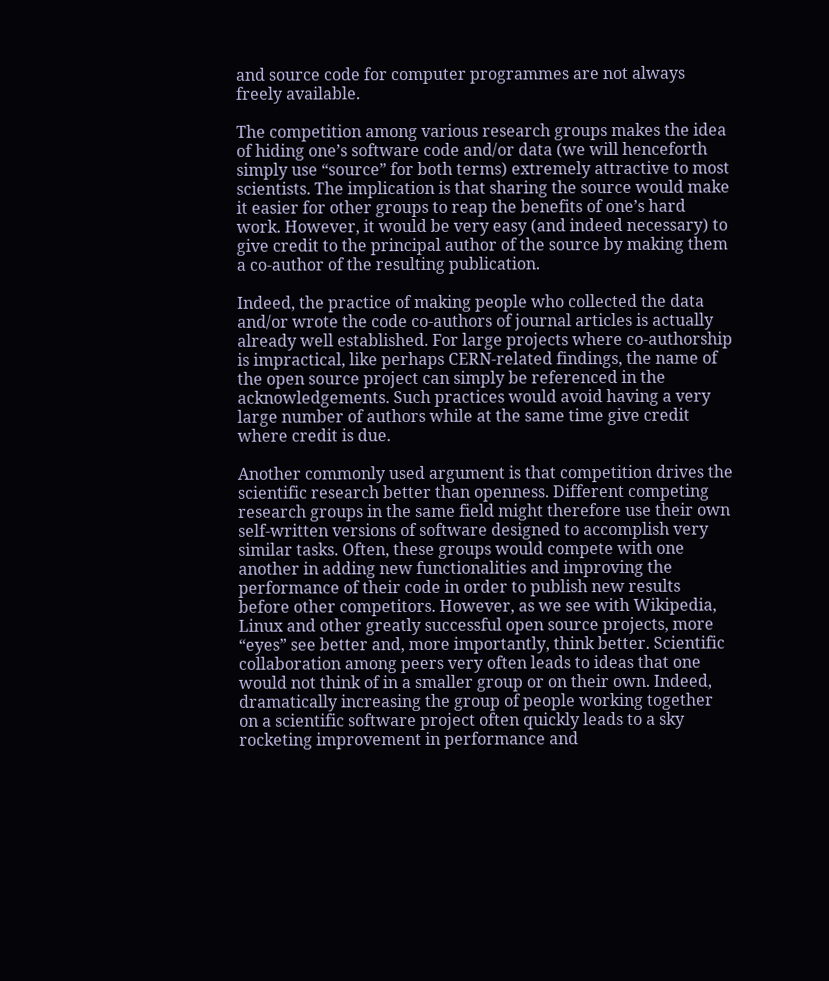and source code for computer programmes are not always freely available.

The competition among various research groups makes the idea of hiding one’s software code and/or data (we will henceforth simply use “source” for both terms) extremely attractive to most scientists. The implication is that sharing the source would make it easier for other groups to reap the benefits of one’s hard work. However, it would be very easy (and indeed necessary) to give credit to the principal author of the source by making them a co-author of the resulting publication.

Indeed, the practice of making people who collected the data and/or wrote the code co-authors of journal articles is actually already well established. For large projects where co-authorship is impractical, like perhaps CERN-related findings, the name of the open source project can simply be referenced in the acknowledgements. Such practices would avoid having a very large number of authors while at the same time give credit where credit is due.

Another commonly used argument is that competition drives the scientific research better than openness. Different competing research groups in the same field might therefore use their own self-written versions of software designed to accomplish very similar tasks. Often, these groups would compete with one another in adding new functionalities and improving the performance of their code in order to publish new results before other competitors. However, as we see with Wikipedia, Linux and other greatly successful open source projects, more “eyes” see better and, more importantly, think better. Scientific collaboration among peers very often leads to ideas that one would not think of in a smaller group or on their own. Indeed, dramatically increasing the group of people working together on a scientific software project often quickly leads to a sky rocketing improvement in performance and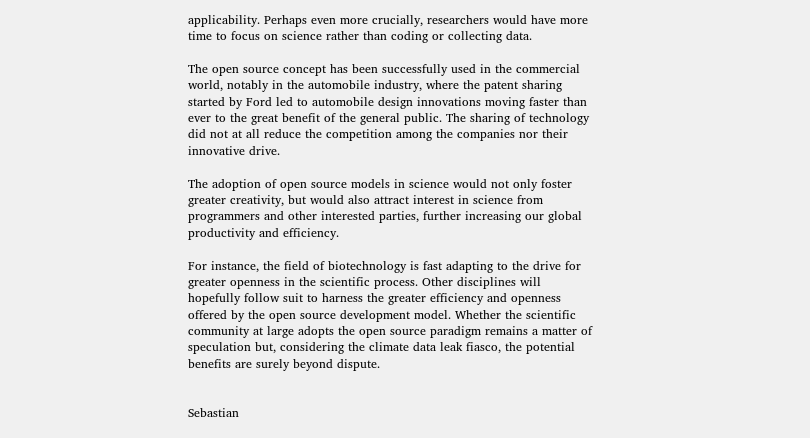applicability. Perhaps even more crucially, researchers would have more time to focus on science rather than coding or collecting data.

The open source concept has been successfully used in the commercial world, notably in the automobile industry, where the patent sharing started by Ford led to automobile design innovations moving faster than ever to the great benefit of the general public. The sharing of technology did not at all reduce the competition among the companies nor their innovative drive.

The adoption of open source models in science would not only foster greater creativity, but would also attract interest in science from programmers and other interested parties, further increasing our global productivity and efficiency.

For instance, the field of biotechnology is fast adapting to the drive for greater openness in the scientific process. Other disciplines will hopefully follow suit to harness the greater efficiency and openness offered by the open source development model. Whether the scientific community at large adopts the open source paradigm remains a matter of speculation but, considering the climate data leak fiasco, the potential benefits are surely beyond dispute.


Sebastian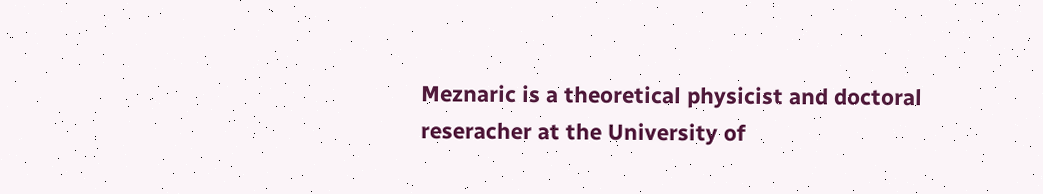Meznaric is a theoretical physicist and doctoral reseracher at the University of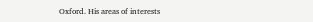Oxford. His areas of interests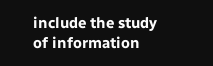include the study of information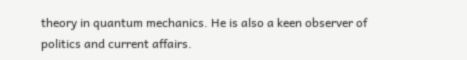theory in quantum mechanics. He is also a keen observer of politics and current affairs.